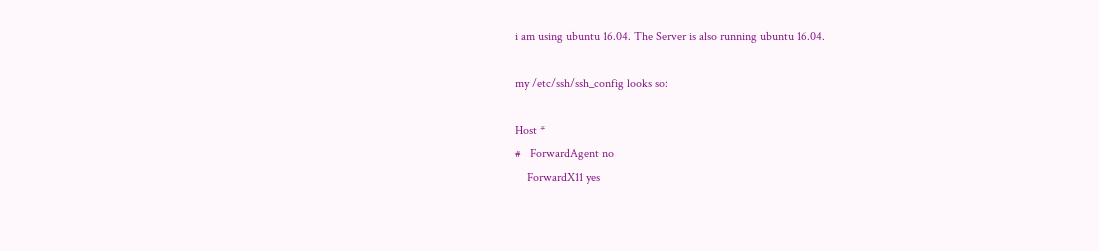i am using ubuntu 16.04. The Server is also running ubuntu 16.04.

my /etc/ssh/ssh_config looks so:

Host *
#   ForwardAgent no
    ForwardX11 yes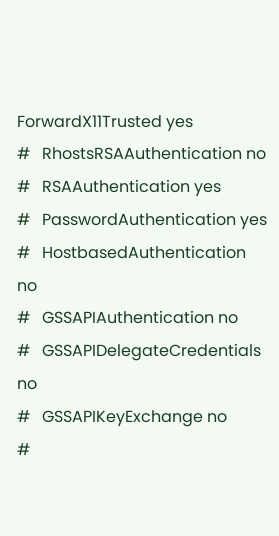ForwardX11Trusted yes
#   RhostsRSAAuthentication no
#   RSAAuthentication yes
#   PasswordAuthentication yes
#   HostbasedAuthentication no
#   GSSAPIAuthentication no
#   GSSAPIDelegateCredentials no
#   GSSAPIKeyExchange no
#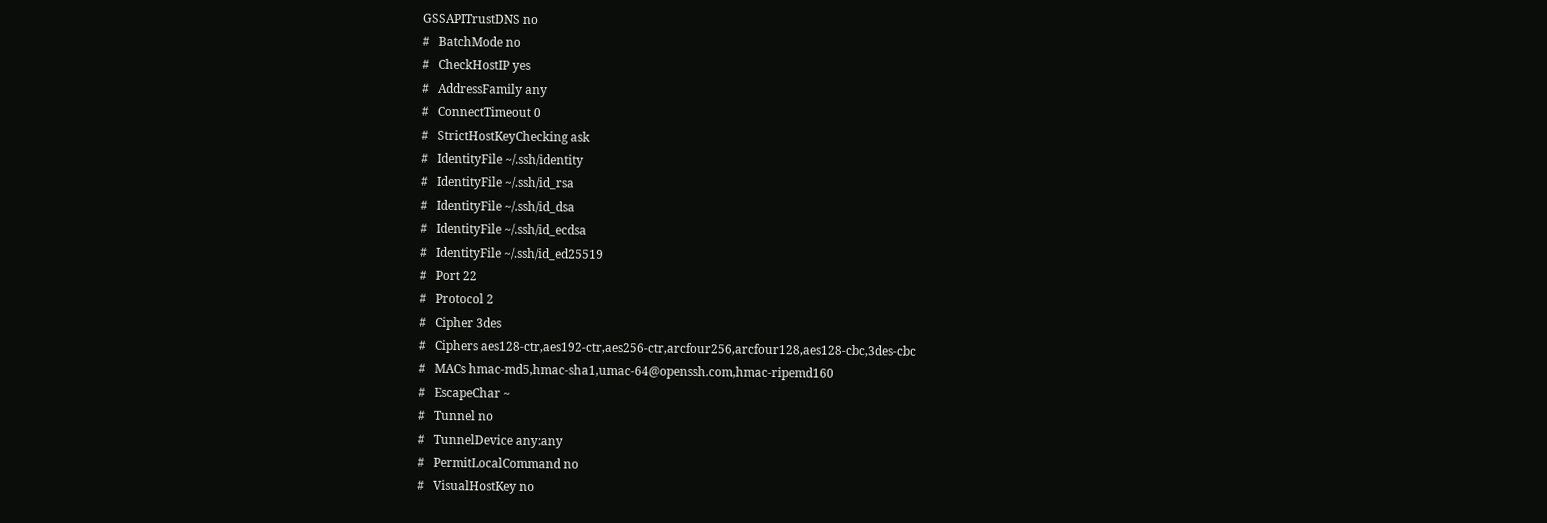GSSAPITrustDNS no
#   BatchMode no
#   CheckHostIP yes
#   AddressFamily any
#   ConnectTimeout 0
#   StrictHostKeyChecking ask
#   IdentityFile ~/.ssh/identity
#   IdentityFile ~/.ssh/id_rsa
#   IdentityFile ~/.ssh/id_dsa
#   IdentityFile ~/.ssh/id_ecdsa
#   IdentityFile ~/.ssh/id_ed25519
#   Port 22
#   Protocol 2
#   Cipher 3des
#   Ciphers aes128-ctr,aes192-ctr,aes256-ctr,arcfour256,arcfour128,aes128-cbc,3des-cbc
#   MACs hmac-md5,hmac-sha1,umac-64@openssh.com,hmac-ripemd160
#   EscapeChar ~
#   Tunnel no
#   TunnelDevice any:any
#   PermitLocalCommand no
#   VisualHostKey no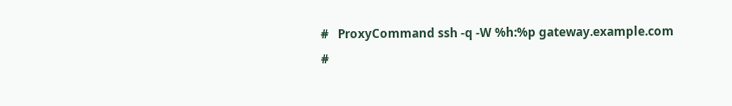#   ProxyCommand ssh -q -W %h:%p gateway.example.com
#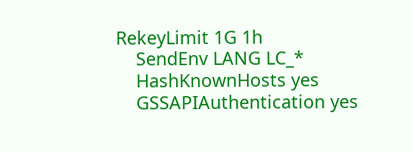RekeyLimit 1G 1h
    SendEnv LANG LC_*
    HashKnownHosts yes
    GSSAPIAuthentication yes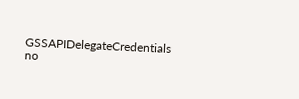GSSAPIDelegateCredentials no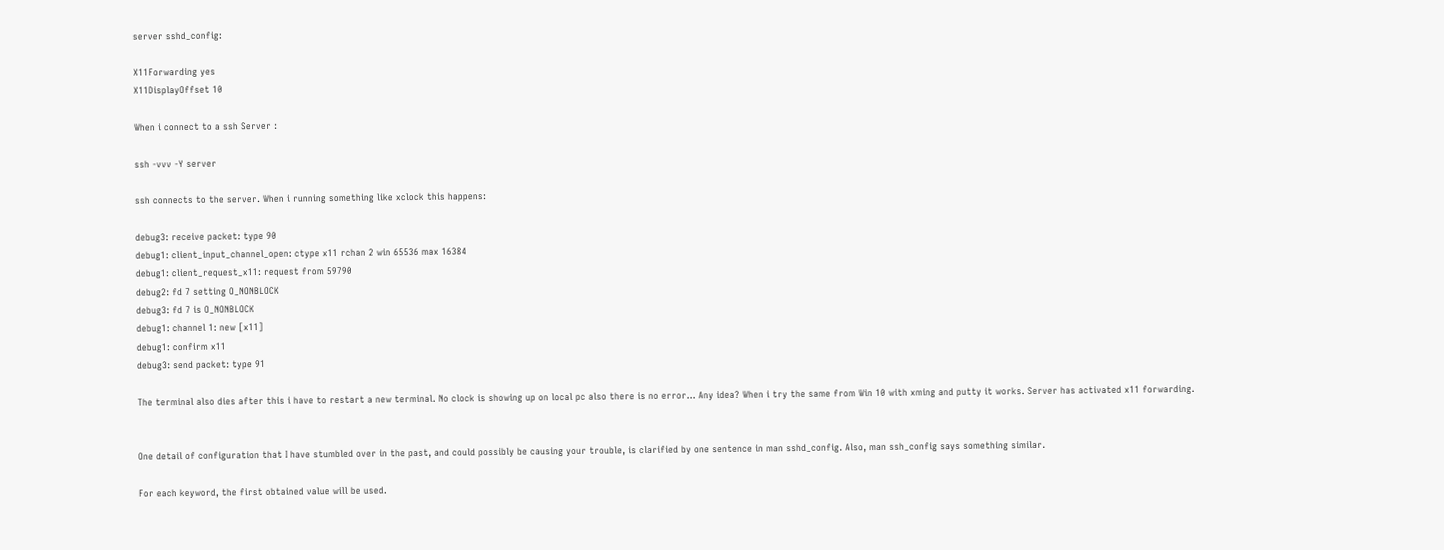server sshd_config:

X11Forwarding yes
X11DisplayOffset 10

When i connect to a ssh Server :

ssh -vvv -Y server

ssh connects to the server. When i running something like xclock this happens:

debug3: receive packet: type 90
debug1: client_input_channel_open: ctype x11 rchan 2 win 65536 max 16384
debug1: client_request_x11: request from 59790
debug2: fd 7 setting O_NONBLOCK
debug3: fd 7 is O_NONBLOCK
debug1: channel 1: new [x11]
debug1: confirm x11
debug3: send packet: type 91

The terminal also dies after this i have to restart a new terminal. No clock is showing up on local pc also there is no error... Any idea? When i try the same from Win 10 with xming and putty it works. Server has activated x11 forwarding.


One detail of configuration that I have stumbled over in the past, and could possibly be causing your trouble, is clarified by one sentence in man sshd_config. Also, man ssh_config says something similar.

For each keyword, the first obtained value will be used.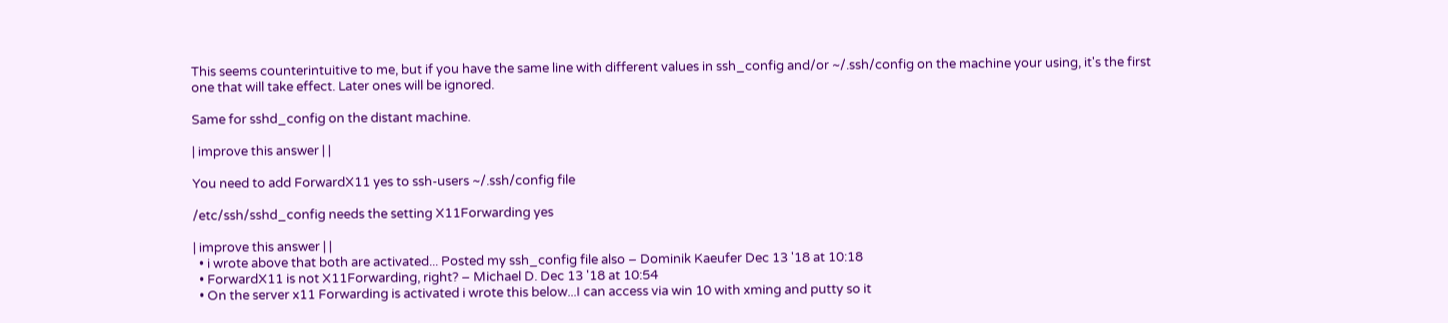This seems counterintuitive to me, but if you have the same line with different values in ssh_config and/or ~/.ssh/config on the machine your using, it's the first one that will take effect. Later ones will be ignored.

Same for sshd_config on the distant machine.

| improve this answer | |

You need to add ForwardX11 yes to ssh-users ~/.ssh/config file

/etc/ssh/sshd_config needs the setting X11Forwarding yes

| improve this answer | |
  • i wrote above that both are activated... Posted my ssh_config file also – Dominik Kaeufer Dec 13 '18 at 10:18
  • ForwardX11 is not X11Forwarding, right? – Michael D. Dec 13 '18 at 10:54
  • On the server x11 Forwarding is activated i wrote this below...I can access via win 10 with xming and putty so it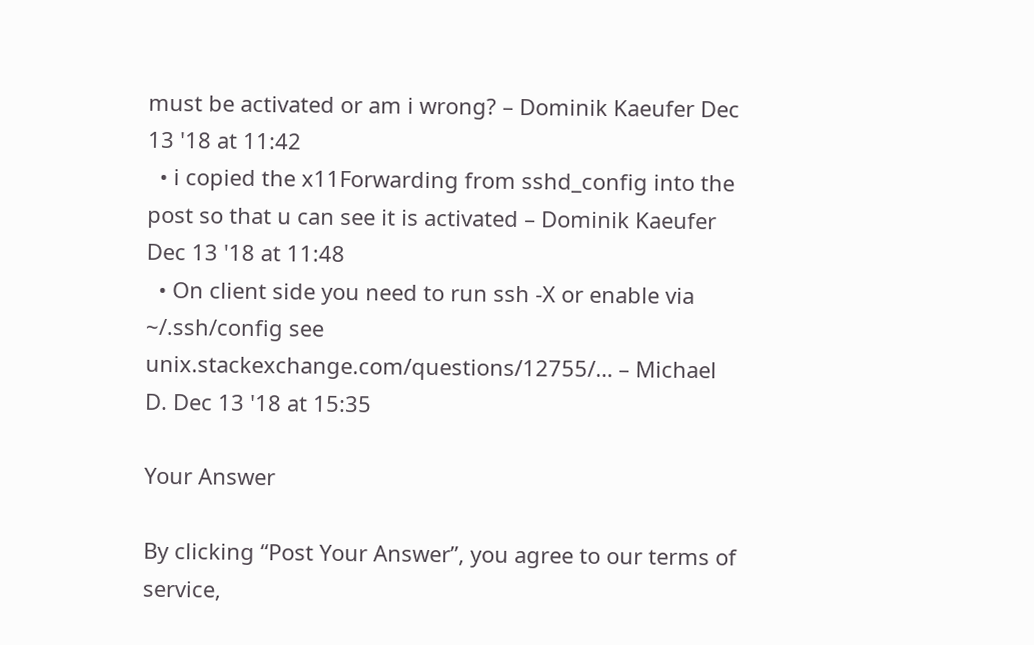must be activated or am i wrong? – Dominik Kaeufer Dec 13 '18 at 11:42
  • i copied the x11Forwarding from sshd_config into the post so that u can see it is activated – Dominik Kaeufer Dec 13 '18 at 11:48
  • On client side you need to run ssh -X or enable via ~/.ssh/config see unix.stackexchange.com/questions/12755/… – Michael D. Dec 13 '18 at 15:35

Your Answer

By clicking “Post Your Answer”, you agree to our terms of service,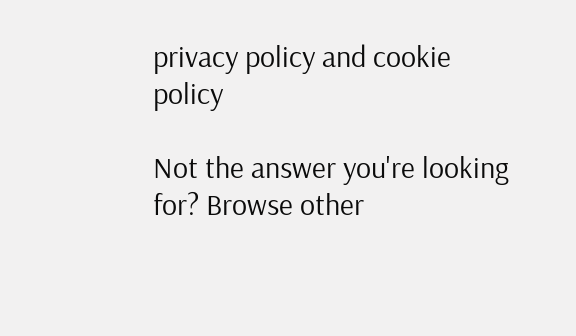privacy policy and cookie policy

Not the answer you're looking for? Browse other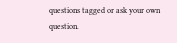questions tagged or ask your own question.